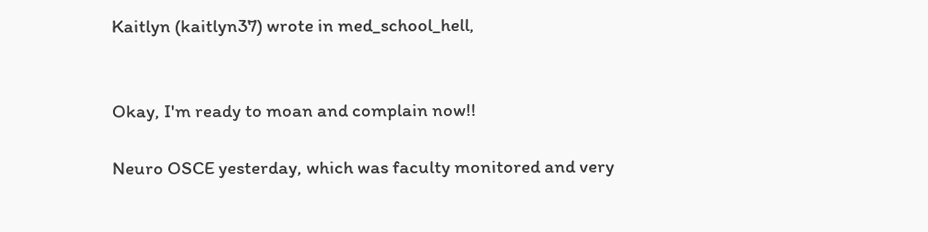Kaitlyn (kaitlyn37) wrote in med_school_hell,


Okay, I'm ready to moan and complain now!!

Neuro OSCE yesterday, which was faculty monitored and very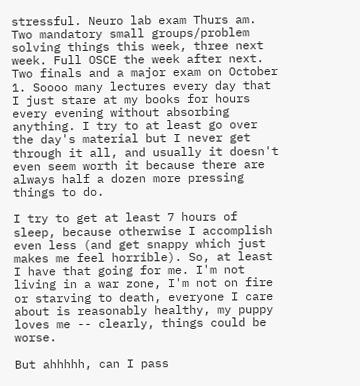stressful. Neuro lab exam Thurs am. Two mandatory small groups/problem solving things this week, three next week. Full OSCE the week after next. Two finals and a major exam on October 1. Soooo many lectures every day that I just stare at my books for hours every evening without absorbing anything. I try to at least go over the day's material but I never get through it all, and usually it doesn't even seem worth it because there are always half a dozen more pressing things to do.

I try to get at least 7 hours of sleep, because otherwise I accomplish even less (and get snappy which just makes me feel horrible). So, at least I have that going for me. I'm not living in a war zone, I'm not on fire or starving to death, everyone I care about is reasonably healthy, my puppy loves me -- clearly, things could be worse.

But ahhhhh, can I pass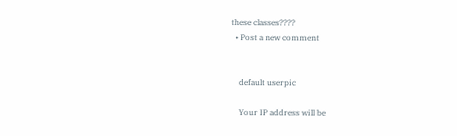these classes????
  • Post a new comment


    default userpic

    Your IP address will be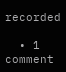recorded

  • 1 comment